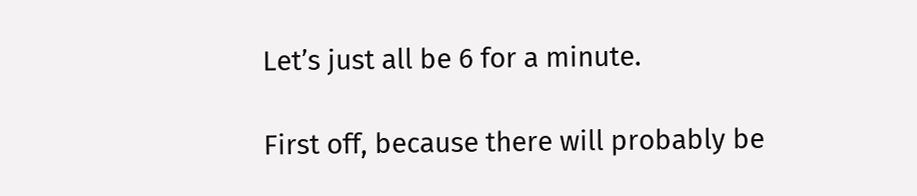Let’s just all be 6 for a minute.

First off, because there will probably be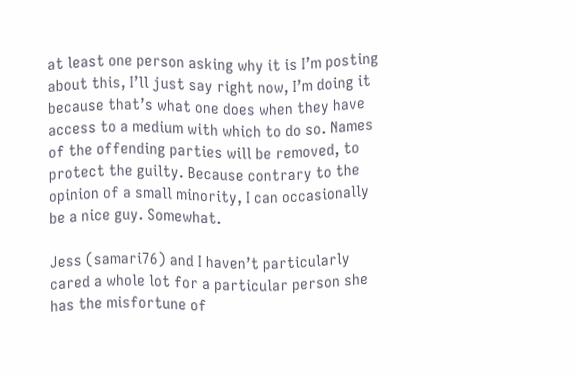at least one person asking why it is I’m posting about this, I’ll just say right now, I’m doing it because that’s what one does when they have access to a medium with which to do so. Names of the offending parties will be removed, to protect the guilty. Because contrary to the opinion of a small minority, I can occasionally be a nice guy. Somewhat.

Jess (samari76) and I haven’t particularly cared a whole lot for a particular person she has the misfortune of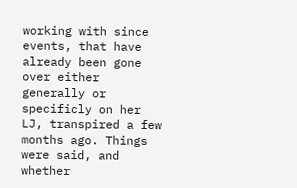working with since events, that have already been gone over either generally or specificly on her LJ, transpired a few months ago. Things were said, and whether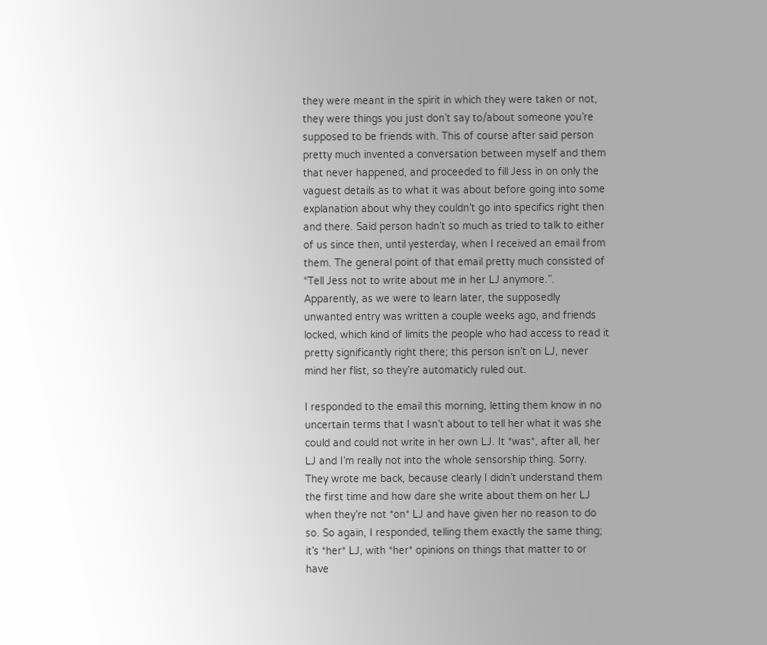they were meant in the spirit in which they were taken or not, they were things you just don’t say to/about someone you’re supposed to be friends with. This of course after said person pretty much invented a conversation between myself and them that never happened, and proceeded to fill Jess in on only the vaguest details as to what it was about before going into some explanation about why they couldn’t go into specifics right then and there. Said person hadn’t so much as tried to talk to either of us since then, until yesterday, when I received an email from them. The general point of that email pretty much consisted of “Tell Jess not to write about me in her LJ anymore.”. Apparently, as we were to learn later, the supposedly unwanted entry was written a couple weeks ago, and friends locked, which kind of limits the people who had access to read it pretty significantly right there; this person isn’t on LJ, never mind her flist, so they’re automaticly ruled out.

I responded to the email this morning, letting them know in no uncertain terms that I wasn’t about to tell her what it was she could and could not write in her own LJ. It *was*, after all, her LJ and I’m really not into the whole sensorship thing. Sorry. They wrote me back, because clearly I didn’t understand them the first time and how dare she write about them on her LJ when they’re not *on* LJ and have given her no reason to do so. So again, I responded, telling them exactly the same thing; it’s *her* LJ, with *her* opinions on things that matter to or have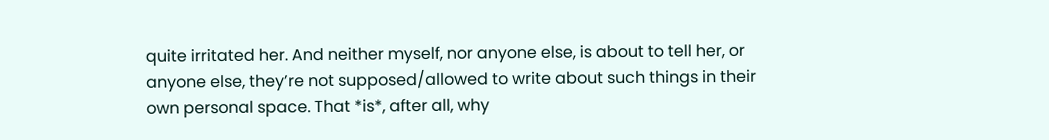quite irritated her. And neither myself, nor anyone else, is about to tell her, or anyone else, they’re not supposed/allowed to write about such things in their own personal space. That *is*, after all, why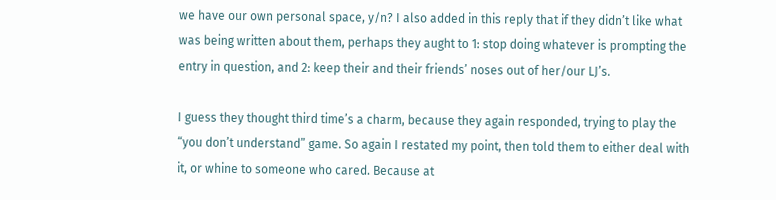we have our own personal space, y/n? I also added in this reply that if they didn’t like what was being written about them, perhaps they aught to 1: stop doing whatever is prompting the entry in question, and 2: keep their and their friends’ noses out of her/our LJ’s.

I guess they thought third time’s a charm, because they again responded, trying to play the “you don’t understand” game. So again I restated my point, then told them to either deal with it, or whine to someone who cared. Because at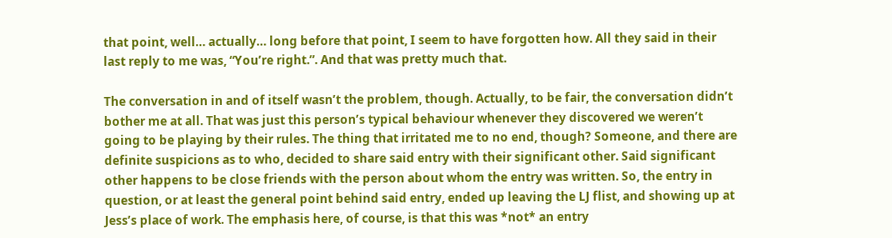that point, well… actually… long before that point, I seem to have forgotten how. All they said in their last reply to me was, “You’re right.”. And that was pretty much that.

The conversation in and of itself wasn’t the problem, though. Actually, to be fair, the conversation didn’t bother me at all. That was just this person’s typical behaviour whenever they discovered we weren’t going to be playing by their rules. The thing that irritated me to no end, though? Someone, and there are definite suspicions as to who, decided to share said entry with their significant other. Said significant other happens to be close friends with the person about whom the entry was written. So, the entry in question, or at least the general point behind said entry, ended up leaving the LJ flist, and showing up at Jess’s place of work. The emphasis here, of course, is that this was *not* an entry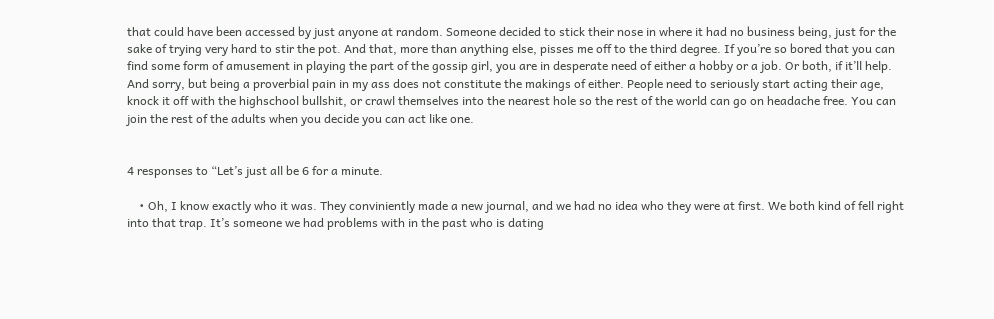that could have been accessed by just anyone at random. Someone decided to stick their nose in where it had no business being, just for the sake of trying very hard to stir the pot. And that, more than anything else, pisses me off to the third degree. If you’re so bored that you can find some form of amusement in playing the part of the gossip girl, you are in desperate need of either a hobby or a job. Or both, if it’ll help. And sorry, but being a proverbial pain in my ass does not constitute the makings of either. People need to seriously start acting their age, knock it off with the highschool bullshit, or crawl themselves into the nearest hole so the rest of the world can go on headache free. You can join the rest of the adults when you decide you can act like one.


4 responses to “Let’s just all be 6 for a minute.

    • Oh, I know exactly who it was. They conviniently made a new journal, and we had no idea who they were at first. We both kind of fell right into that trap. It’s someone we had problems with in the past who is dating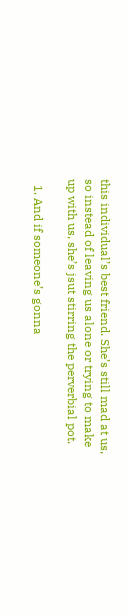this individual’s best friend. She’s still mad at us, so instead of leaving us alone or trying to make up with us, she’s jsut stirring the perverbial pot.

  1. And if someone’s gonna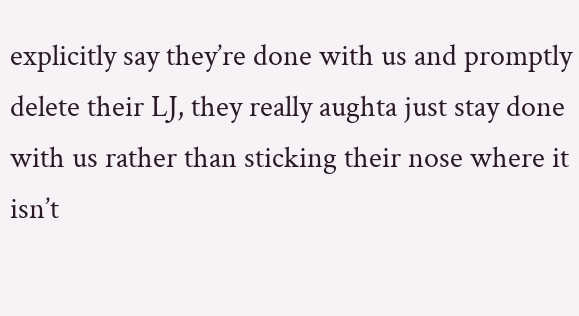explicitly say they’re done with us and promptly delete their LJ, they really aughta just stay done with us rather than sticking their nose where it isn’t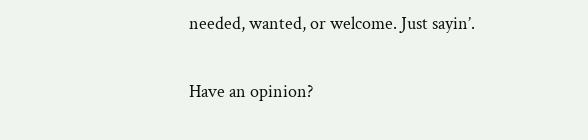needed, wanted, or welcome. Just sayin’.

Have an opinion?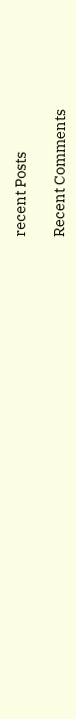recent Posts

Recent Comments